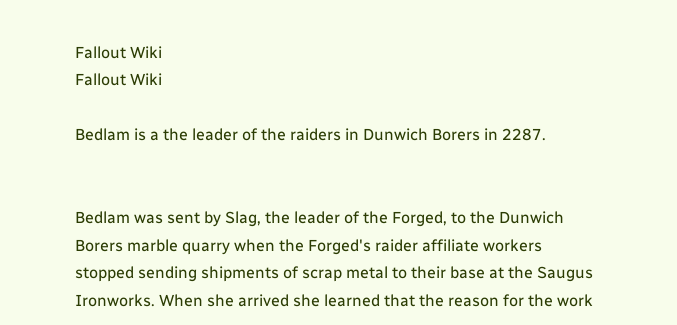Fallout Wiki
Fallout Wiki

Bedlam is a the leader of the raiders in Dunwich Borers in 2287.


Bedlam was sent by Slag, the leader of the Forged, to the Dunwich Borers marble quarry when the Forged's raider affiliate workers stopped sending shipments of scrap metal to their base at the Saugus Ironworks. When she arrived she learned that the reason for the work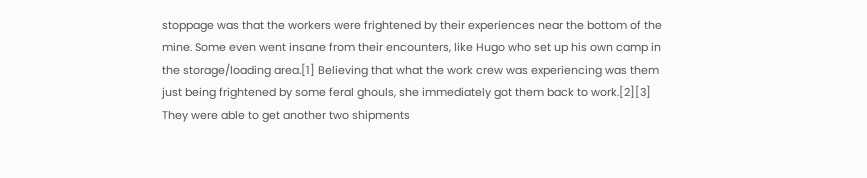stoppage was that the workers were frightened by their experiences near the bottom of the mine. Some even went insane from their encounters, like Hugo who set up his own camp in the storage/loading area.[1] Believing that what the work crew was experiencing was them just being frightened by some feral ghouls, she immediately got them back to work.[2][3] They were able to get another two shipments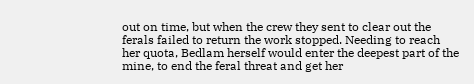out on time, but when the crew they sent to clear out the ferals failed to return the work stopped. Needing to reach her quota, Bedlam herself would enter the deepest part of the mine, to end the feral threat and get her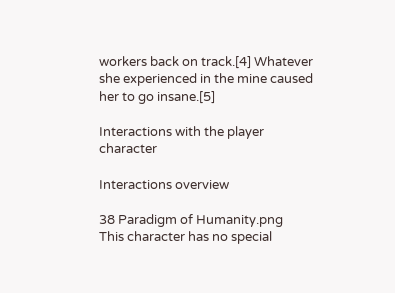workers back on track.[4] Whatever she experienced in the mine caused her to go insane.[5]

Interactions with the player character

Interactions overview

38 Paradigm of Humanity.png
This character has no special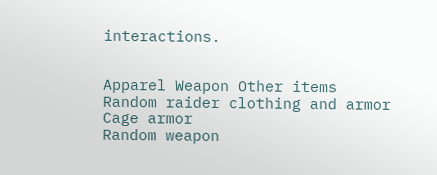interactions.


Apparel Weapon Other items
Random raider clothing and armor
Cage armor
Random weapon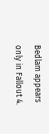Bedlam appears only in Fallout 4.